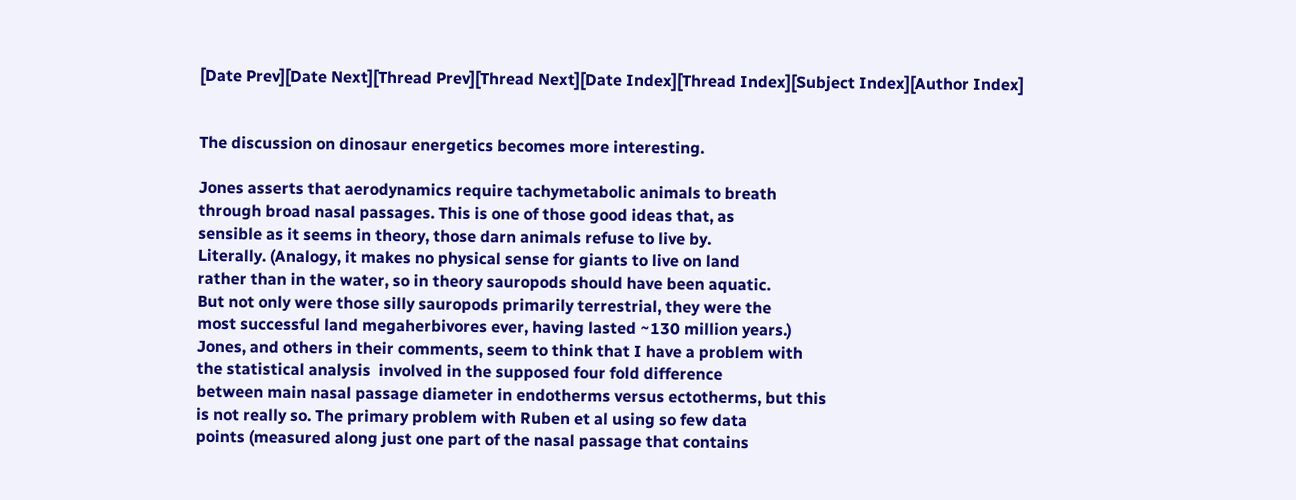[Date Prev][Date Next][Thread Prev][Thread Next][Date Index][Thread Index][Subject Index][Author Index]


The discussion on dinosaur energetics becomes more interesting.

Jones asserts that aerodynamics require tachymetabolic animals to breath
through broad nasal passages. This is one of those good ideas that, as
sensible as it seems in theory, those darn animals refuse to live by.
Literally. (Analogy, it makes no physical sense for giants to live on land
rather than in the water, so in theory sauropods should have been aquatic.
But not only were those silly sauropods primarily terrestrial, they were the
most successful land megaherbivores ever, having lasted ~130 million years.)
Jones, and others in their comments, seem to think that I have a problem with
the statistical analysis  involved in the supposed four fold difference
between main nasal passage diameter in endotherms versus ectotherms, but this
is not really so. The primary problem with Ruben et al using so few data
points (measured along just one part of the nasal passage that contains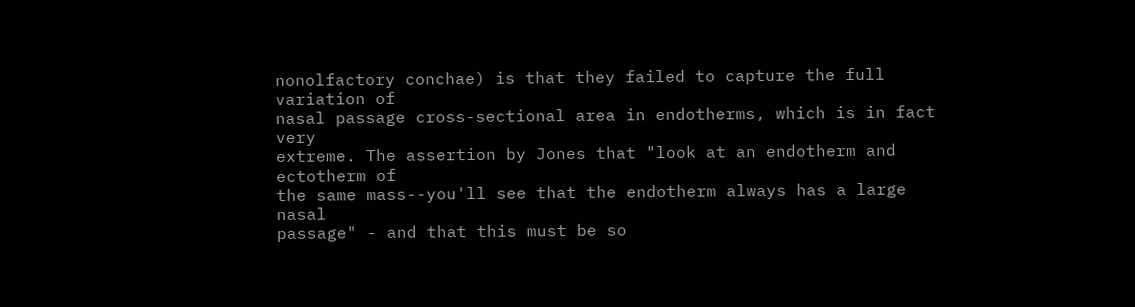nonolfactory conchae) is that they failed to capture the full variation of
nasal passage cross-sectional area in endotherms, which is in fact very
extreme. The assertion by Jones that "look at an endotherm and ectotherm of
the same mass--you'll see that the endotherm always has a large nasal
passage" - and that this must be so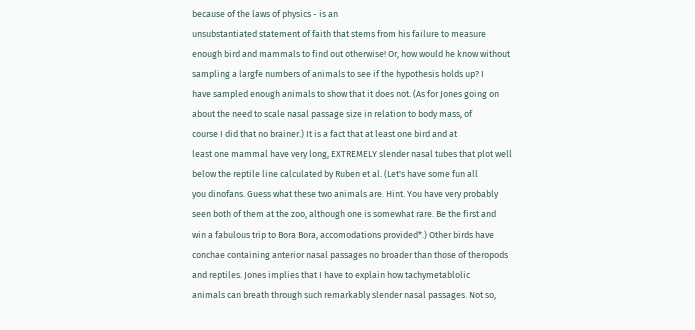because of the laws of physics - is an
unsubstantiated statement of faith that stems from his failure to measure
enough bird and mammals to find out otherwise! Or, how would he know without
sampling a largfe numbers of animals to see if the hypothesis holds up? I
have sampled enough animals to show that it does not. (As for Jones going on
about the need to scale nasal passage size in relation to body mass, of
course I did that no brainer.) It is a fact that at least one bird and at
least one mammal have very long, EXTREMELY slender nasal tubes that plot well
below the reptile line calculated by Ruben et al. (Let's have some fun all
you dinofans. Guess what these two animals are. Hint. You have very probably
seen both of them at the zoo, although one is somewhat rare. Be the first and
win a fabulous trip to Bora Bora, accomodations provided*.) Other birds have
conchae containing anterior nasal passages no broader than those of theropods
and reptiles. Jones implies that I have to explain how tachymetablolic
animals can breath through such remarkably slender nasal passages. Not so,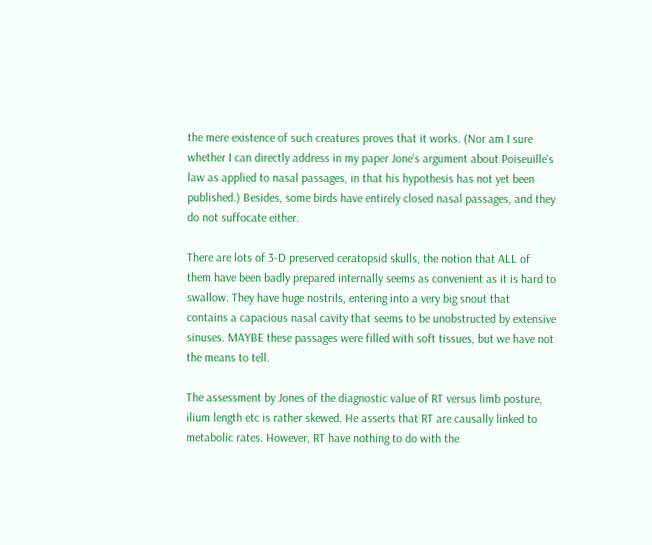the mere existence of such creatures proves that it works. (Nor am I sure
whether I can directly address in my paper Jone's argument about Poiseuille's
law as applied to nasal passages, in that his hypothesis has not yet been
published.) Besides, some birds have entirely closed nasal passages, and they
do not suffocate either.

There are lots of 3-D preserved ceratopsid skulls, the notion that ALL of
them have been badly prepared internally seems as convenient as it is hard to
swallow. They have huge nostrils, entering into a very big snout that
contains a capacious nasal cavity that seems to be unobstructed by extensive
sinuses. MAYBE these passages were filled with soft tissues, but we have not
the means to tell.

The assessment by Jones of the diagnostic value of RT versus limb posture,
ilium length etc is rather skewed. He asserts that RT are causally linked to
metabolic rates. However, RT have nothing to do with the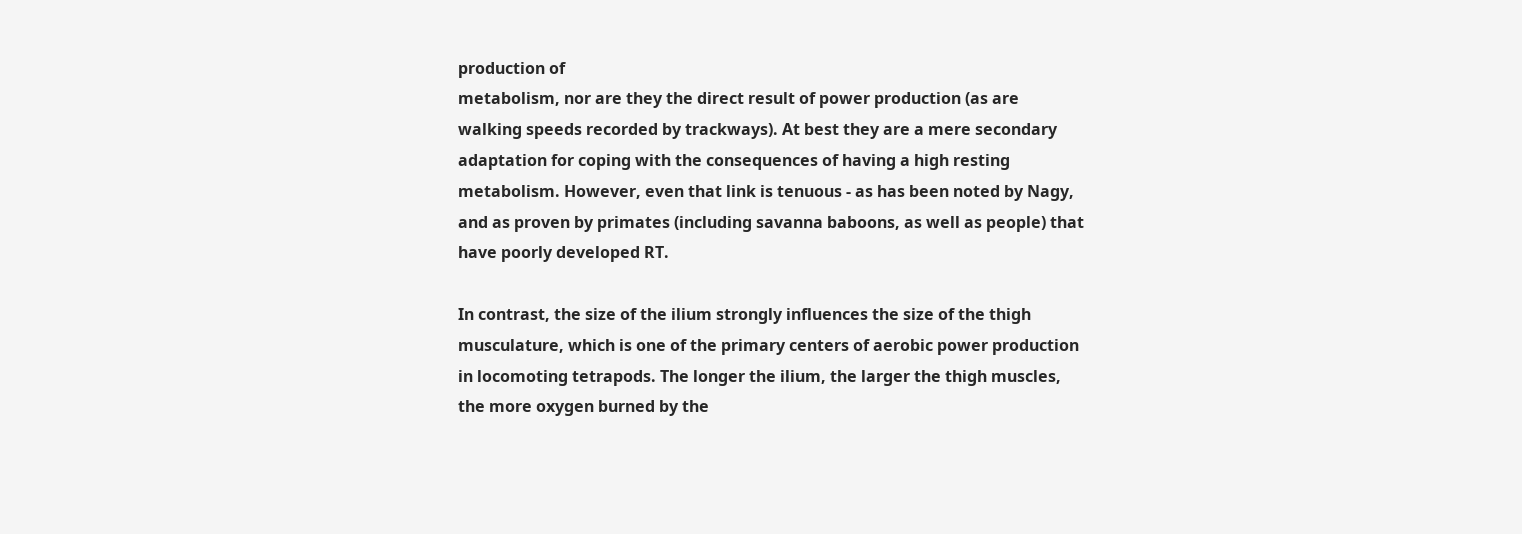production of
metabolism, nor are they the direct result of power production (as are
walking speeds recorded by trackways). At best they are a mere secondary
adaptation for coping with the consequences of having a high resting
metabolism. However, even that link is tenuous - as has been noted by Nagy,
and as proven by primates (including savanna baboons, as well as people) that
have poorly developed RT.

In contrast, the size of the ilium strongly influences the size of the thigh
musculature, which is one of the primary centers of aerobic power production
in locomoting tetrapods. The longer the ilium, the larger the thigh muscles,
the more oxygen burned by the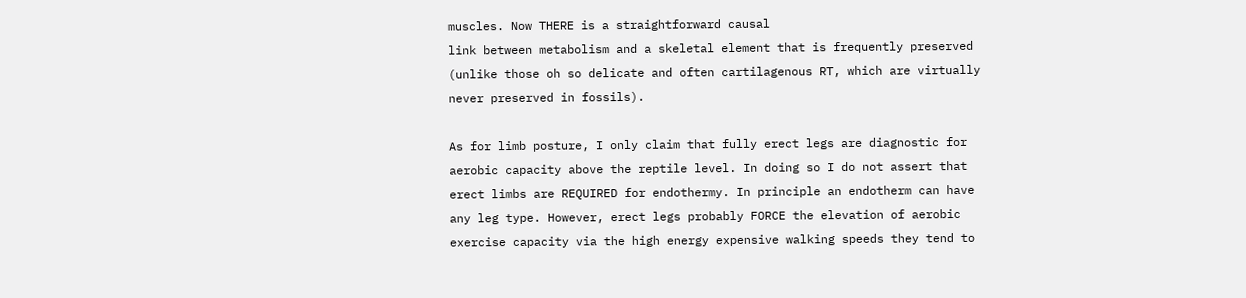muscles. Now THERE is a straightforward causal
link between metabolism and a skeletal element that is frequently preserved
(unlike those oh so delicate and often cartilagenous RT, which are virtually
never preserved in fossils).

As for limb posture, I only claim that fully erect legs are diagnostic for
aerobic capacity above the reptile level. In doing so I do not assert that
erect limbs are REQUIRED for endothermy. In principle an endotherm can have
any leg type. However, erect legs probably FORCE the elevation of aerobic
exercise capacity via the high energy expensive walking speeds they tend to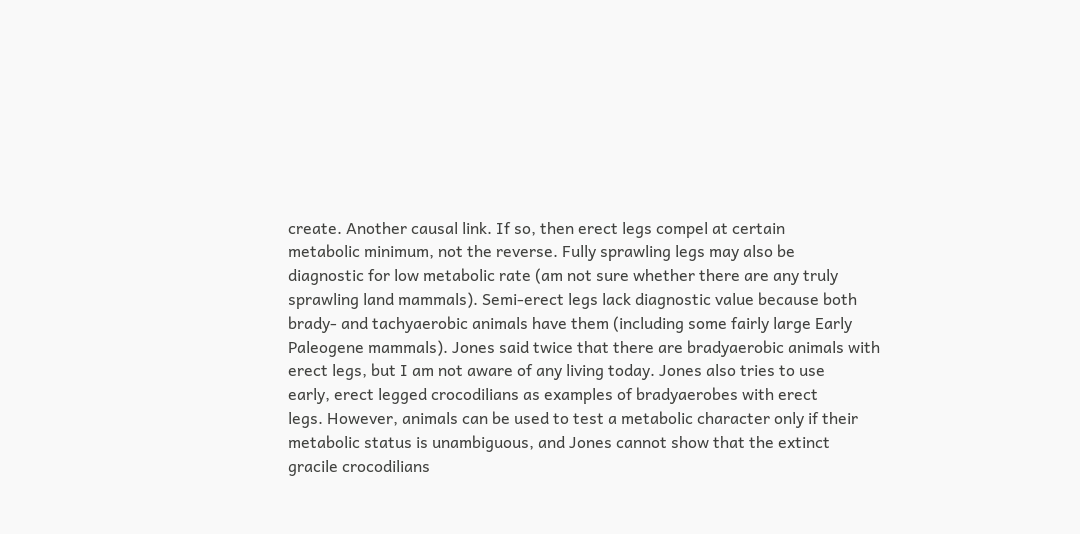create. Another causal link. If so, then erect legs compel at certain
metabolic minimum, not the reverse. Fully sprawling legs may also be
diagnostic for low metabolic rate (am not sure whether there are any truly
sprawling land mammals). Semi-erect legs lack diagnostic value because both
brady- and tachyaerobic animals have them (including some fairly large Early
Paleogene mammals). Jones said twice that there are bradyaerobic animals with
erect legs, but I am not aware of any living today. Jones also tries to use
early, erect legged crocodilians as examples of bradyaerobes with erect
legs. However, animals can be used to test a metabolic character only if their
metabolic status is unambiguous, and Jones cannot show that the extinct
gracile crocodilians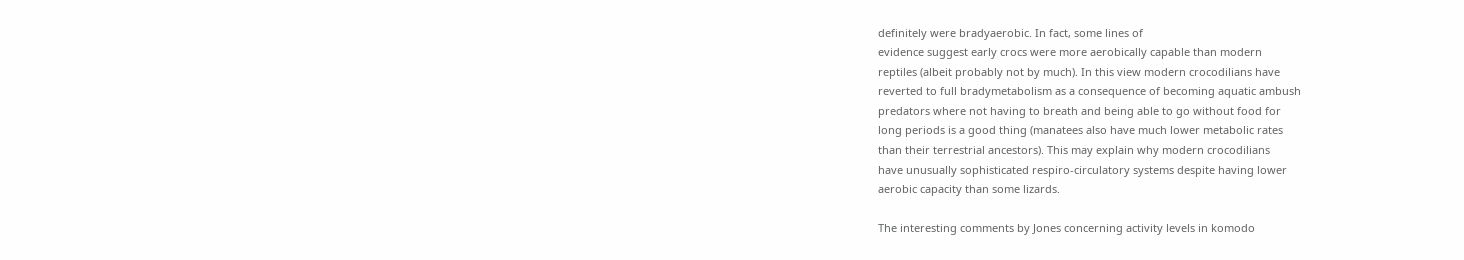definitely were bradyaerobic. In fact, some lines of
evidence suggest early crocs were more aerobically capable than modern
reptiles (albeit probably not by much). In this view modern crocodilians have
reverted to full bradymetabolism as a consequence of becoming aquatic ambush
predators where not having to breath and being able to go without food for
long periods is a good thing (manatees also have much lower metabolic rates
than their terrestrial ancestors). This may explain why modern crocodilians
have unusually sophisticated respiro-circulatory systems despite having lower
aerobic capacity than some lizards.

The interesting comments by Jones concerning activity levels in komodo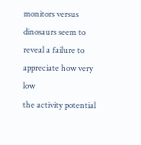monitors versus dinosaurs seem to reveal a failure to appreciate how very low
the activity potential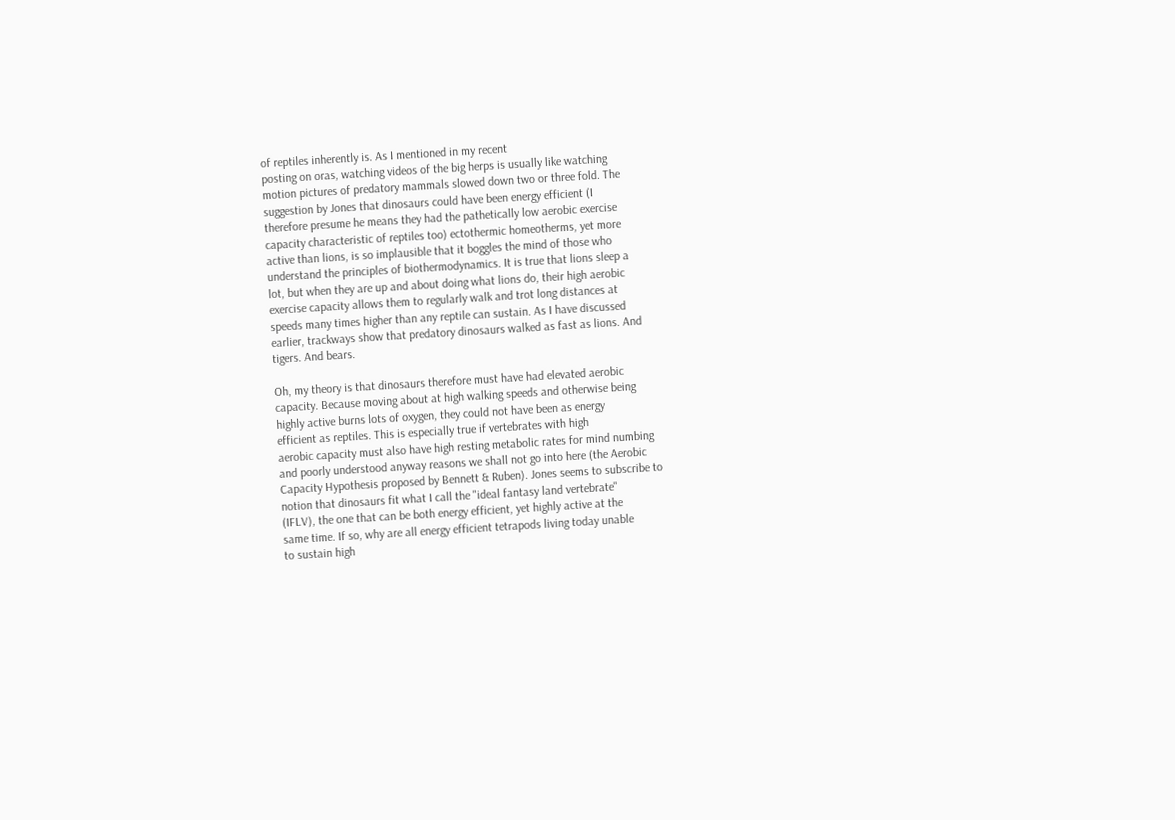of reptiles inherently is. As I mentioned in my recent
posting on oras, watching videos of the big herps is usually like watching
motion pictures of predatory mammals slowed down two or three fold. The
suggestion by Jones that dinosaurs could have been energy efficient (I
therefore presume he means they had the pathetically low aerobic exercise
capacity characteristic of reptiles too) ectothermic homeotherms, yet more
active than lions, is so implausible that it boggles the mind of those who
understand the principles of biothermodynamics. It is true that lions sleep a
lot, but when they are up and about doing what lions do, their high aerobic
exercise capacity allows them to regularly walk and trot long distances at
speeds many times higher than any reptile can sustain. As I have discussed
earlier, trackways show that predatory dinosaurs walked as fast as lions. And
tigers. And bears.

Oh, my theory is that dinosaurs therefore must have had elevated aerobic
capacity. Because moving about at high walking speeds and otherwise being
highly active burns lots of oxygen, they could not have been as energy
efficient as reptiles. This is especially true if vertebrates with high
aerobic capacity must also have high resting metabolic rates for mind numbing
and poorly understood anyway reasons we shall not go into here (the Aerobic
Capacity Hypothesis proposed by Bennett & Ruben). Jones seems to subscribe to
notion that dinosaurs fit what I call the "ideal fantasy land vertebrate"
(IFLV), the one that can be both energy efficient, yet highly active at the
same time. If so, why are all energy efficient tetrapods living today unable
to sustain high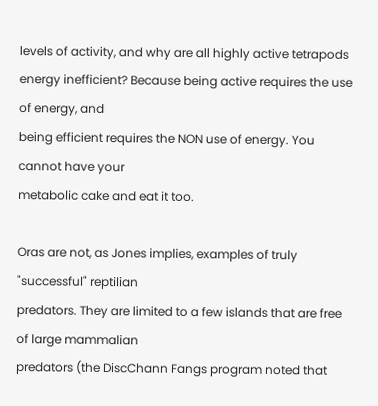levels of activity, and why are all highly active tetrapods
energy inefficient? Because being active requires the use of energy, and
being efficient requires the NON use of energy. You cannot have your
metabolic cake and eat it too.

Oras are not, as Jones implies, examples of truly "successful" reptilian
predators. They are limited to a few islands that are free of large mammalian
predators (the DiscChann Fangs program noted that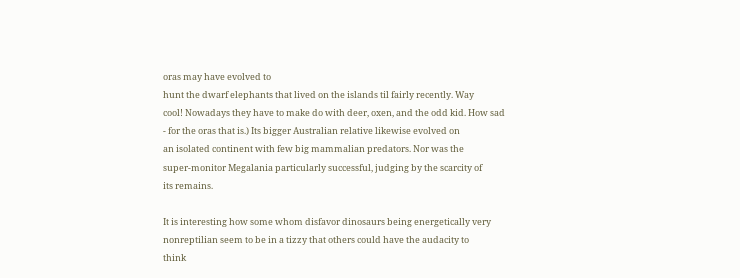oras may have evolved to
hunt the dwarf elephants that lived on the islands til fairly recently. Way
cool! Nowadays they have to make do with deer, oxen, and the odd kid. How sad
- for the oras that is.) Its bigger Australian relative likewise evolved on
an isolated continent with few big mammalian predators. Nor was the
super-monitor Megalania particularly successful, judging by the scarcity of
its remains.

It is interesting how some whom disfavor dinosaurs being energetically very
nonreptilian seem to be in a tizzy that others could have the audacity to
think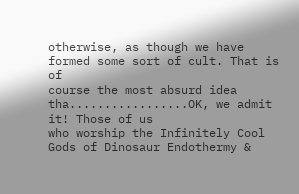otherwise, as though we have formed some sort of cult. That is of
course the most absurd idea tha.................OK, we admit it! Those of us
who worship the Infinitely Cool Gods of Dinosaur Endothermy &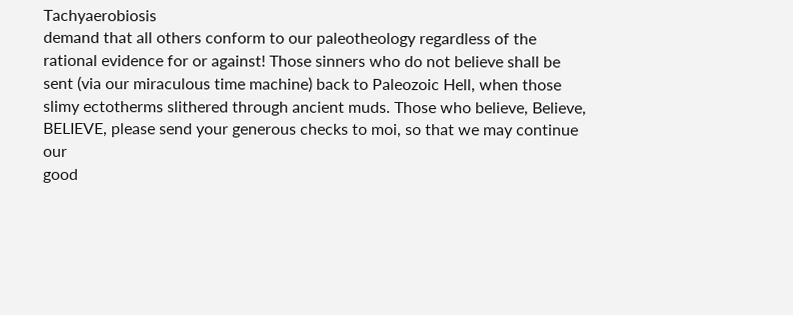Tachyaerobiosis
demand that all others conform to our paleotheology regardless of the
rational evidence for or against! Those sinners who do not believe shall be
sent (via our miraculous time machine) back to Paleozoic Hell, when those
slimy ectotherms slithered through ancient muds. Those who believe, Believe,
BELIEVE, please send your generous checks to moi, so that we may continue our
good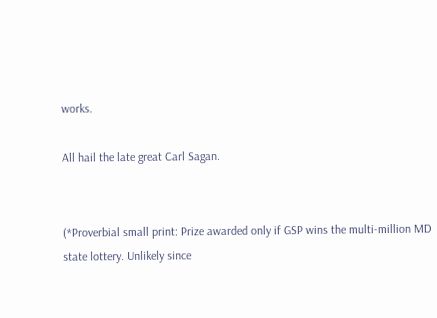works.

All hail the late great Carl Sagan.


(*Proverbial small print: Prize awarded only if GSP wins the multi-million MD
state lottery. Unlikely since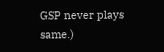GSP never plays same.)